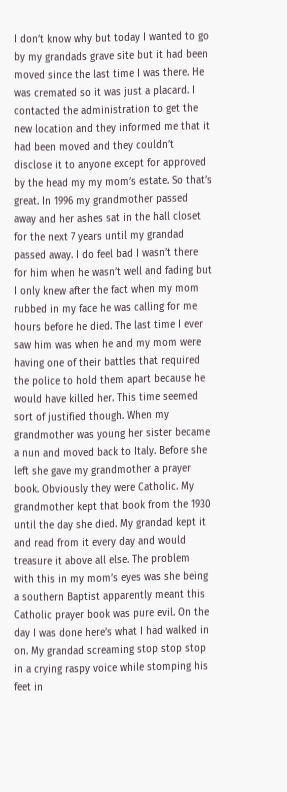I don’t know why but today I wanted to go by my grandads grave site but it had been moved since the last time I was there. He was cremated so it was just a placard. I contacted the administration to get the new location and they informed me that it had been moved and they couldn’t disclose it to anyone except for approved by the head my my mom’s estate. So that’s great. In 1996 my grandmother passed away and her ashes sat in the hall closet for the next 7 years until my grandad passed away. I do feel bad I wasn’t there for him when he wasn’t well and fading but I only knew after the fact when my mom rubbed in my face he was calling for me hours before he died. The last time I ever saw him was when he and my mom were having one of their battles that required the police to hold them apart because he would have killed her. This time seemed sort of justified though. When my grandmother was young her sister became a nun and moved back to Italy. Before she left she gave my grandmother a prayer book. Obviously they were Catholic. My grandmother kept that book from the 1930 until the day she died. My grandad kept it and read from it every day and would treasure it above all else. The problem with this in my mom’s eyes was she being a southern Baptist apparently meant this Catholic prayer book was pure evil. On the day I was done here’s what I had walked in on. My grandad screaming stop stop stop in a crying raspy voice while stomping his feet in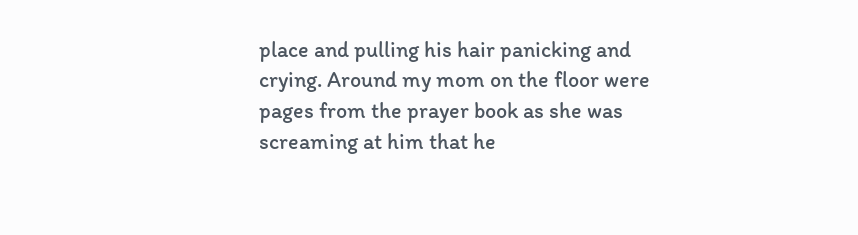place and pulling his hair panicking and crying. Around my mom on the floor were pages from the prayer book as she was screaming at him that he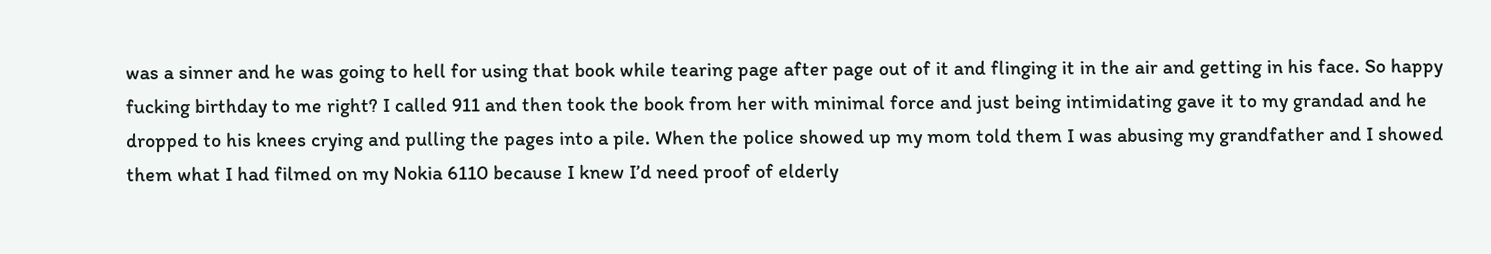was a sinner and he was going to hell for using that book while tearing page after page out of it and flinging it in the air and getting in his face. So happy fucking birthday to me right? I called 911 and then took the book from her with minimal force and just being intimidating gave it to my grandad and he dropped to his knees crying and pulling the pages into a pile. When the police showed up my mom told them I was abusing my grandfather and I showed them what I had filmed on my Nokia 6110 because I knew I’d need proof of elderly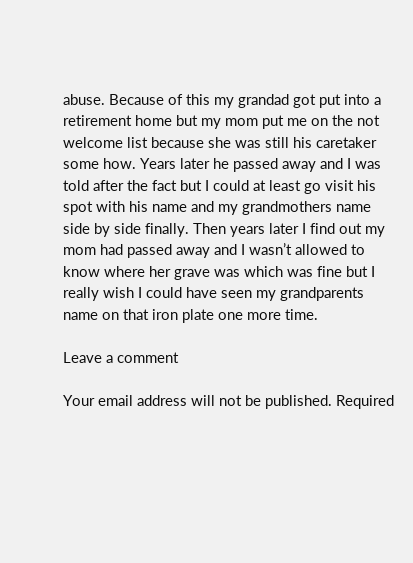abuse. Because of this my grandad got put into a retirement home but my mom put me on the not welcome list because she was still his caretaker some how. Years later he passed away and I was told after the fact but I could at least go visit his spot with his name and my grandmothers name side by side finally. Then years later I find out my mom had passed away and I wasn’t allowed to know where her grave was which was fine but I really wish I could have seen my grandparents name on that iron plate one more time.

Leave a comment

Your email address will not be published. Required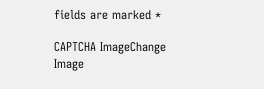fields are marked *

CAPTCHA ImageChange Image